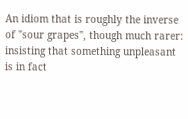An idiom that is roughly the inverse of "sour grapes", though much rarer: insisting that something unpleasant is in fact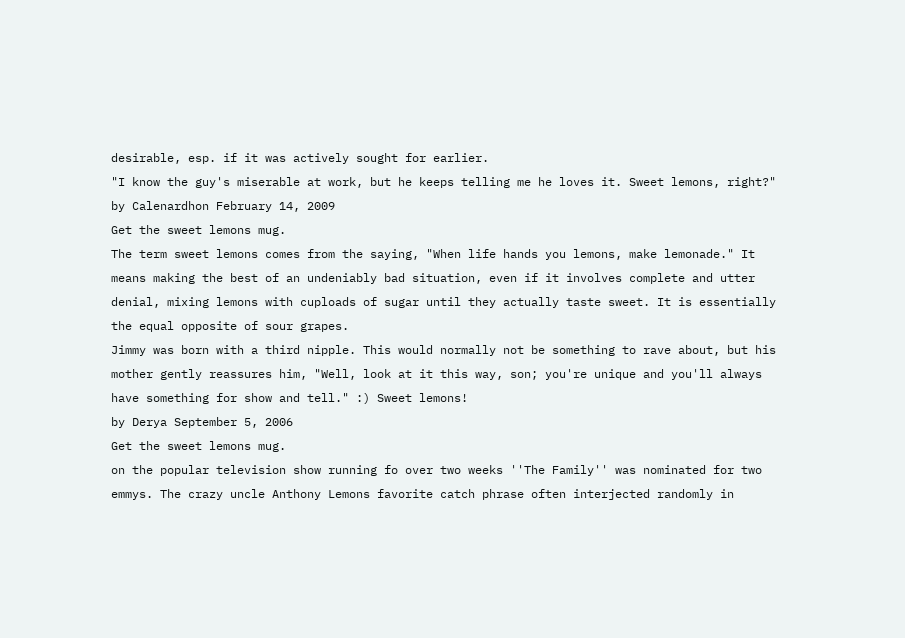desirable, esp. if it was actively sought for earlier.
"I know the guy's miserable at work, but he keeps telling me he loves it. Sweet lemons, right?"
by Calenardhon February 14, 2009
Get the sweet lemons mug.
The term sweet lemons comes from the saying, "When life hands you lemons, make lemonade." It means making the best of an undeniably bad situation, even if it involves complete and utter denial, mixing lemons with cuploads of sugar until they actually taste sweet. It is essentially the equal opposite of sour grapes.
Jimmy was born with a third nipple. This would normally not be something to rave about, but his mother gently reassures him, "Well, look at it this way, son; you're unique and you'll always have something for show and tell." :) Sweet lemons!
by Derya September 5, 2006
Get the sweet lemons mug.
on the popular television show running fo over two weeks ''The Family'' was nominated for two emmys. The crazy uncle Anthony Lemons favorite catch phrase often interjected randomly in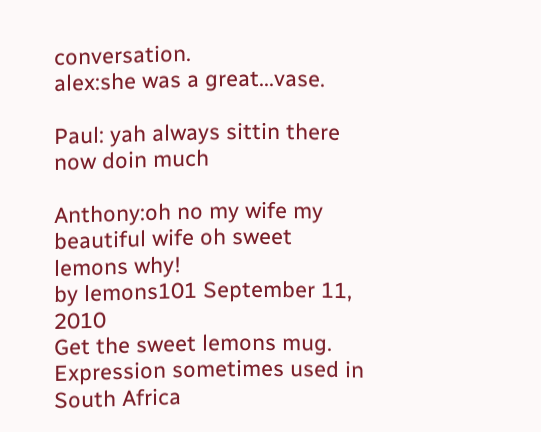conversation.
alex:she was a great...vase.

Paul: yah always sittin there now doin much

Anthony:oh no my wife my beautiful wife oh sweet lemons why!
by lemons101 September 11, 2010
Get the sweet lemons mug.
Expression sometimes used in South Africa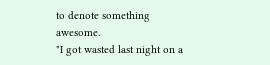to denote something awesome.
"I got wasted last night on a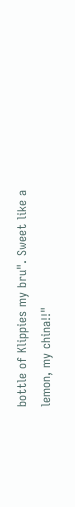bottle of Klippies my bru". Sweet like a lemon, my china!!"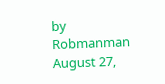by Robmanman August 27,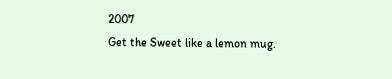2007
Get the Sweet like a lemon mug.